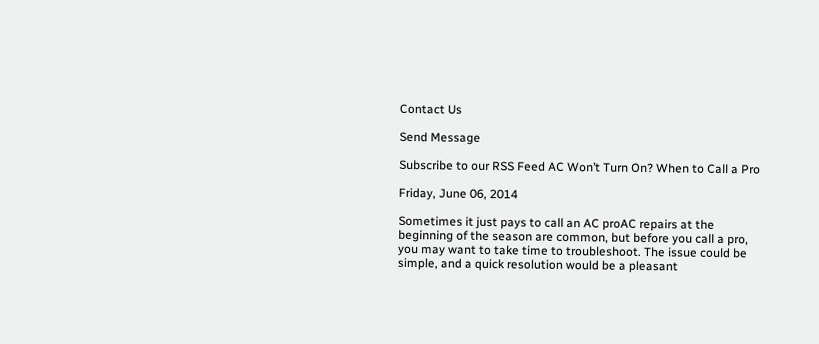Contact Us

Send Message

Subscribe to our RSS Feed AC Won’t Turn On? When to Call a Pro

Friday, June 06, 2014

Sometimes it just pays to call an AC proAC repairs at the beginning of the season are common, but before you call a pro, you may want to take time to troubleshoot. The issue could be simple, and a quick resolution would be a pleasant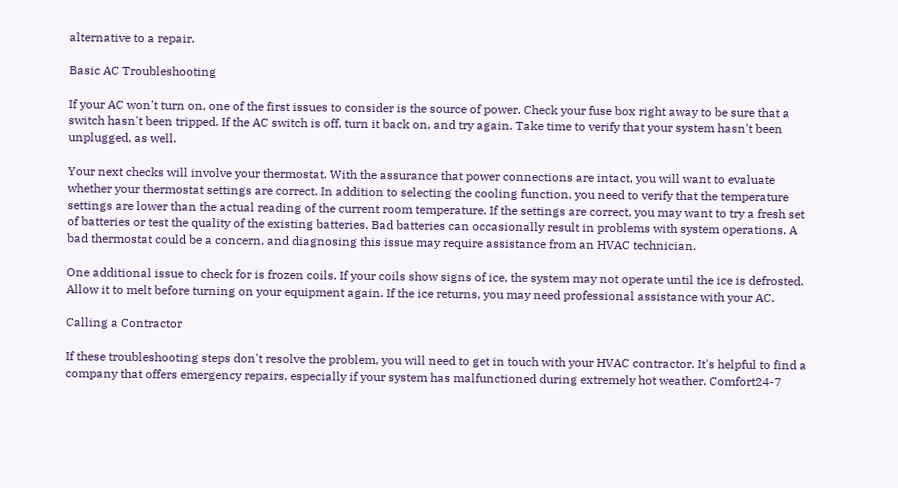alternative to a repair.

Basic AC Troubleshooting

If your AC won't turn on, one of the first issues to consider is the source of power. Check your fuse box right away to be sure that a switch hasn't been tripped. If the AC switch is off, turn it back on, and try again. Take time to verify that your system hasn't been unplugged, as well.

Your next checks will involve your thermostat. With the assurance that power connections are intact, you will want to evaluate whether your thermostat settings are correct. In addition to selecting the cooling function, you need to verify that the temperature settings are lower than the actual reading of the current room temperature. If the settings are correct, you may want to try a fresh set of batteries or test the quality of the existing batteries. Bad batteries can occasionally result in problems with system operations. A bad thermostat could be a concern, and diagnosing this issue may require assistance from an HVAC technician.

One additional issue to check for is frozen coils. If your coils show signs of ice, the system may not operate until the ice is defrosted. Allow it to melt before turning on your equipment again. If the ice returns, you may need professional assistance with your AC.

Calling a Contractor

If these troubleshooting steps don't resolve the problem, you will need to get in touch with your HVAC contractor. It's helpful to find a company that offers emergency repairs, especially if your system has malfunctioned during extremely hot weather. Comfort24-7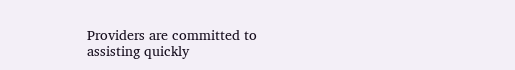Providers are committed to assisting quickly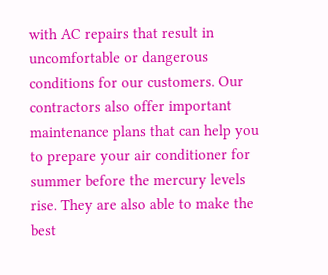with AC repairs that result in uncomfortable or dangerous conditions for our customers. Our contractors also offer important maintenance plans that can help you to prepare your air conditioner for summer before the mercury levels rise. They are also able to make the best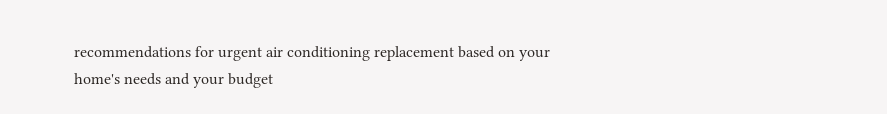recommendations for urgent air conditioning replacement based on your home's needs and your budget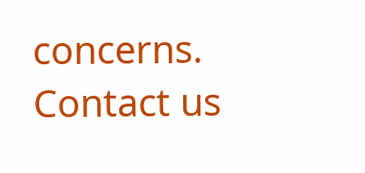concerns. Contact us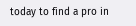today to find a pro in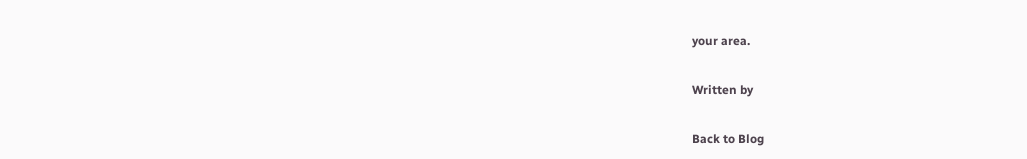your area.

Written by

Back to Blog